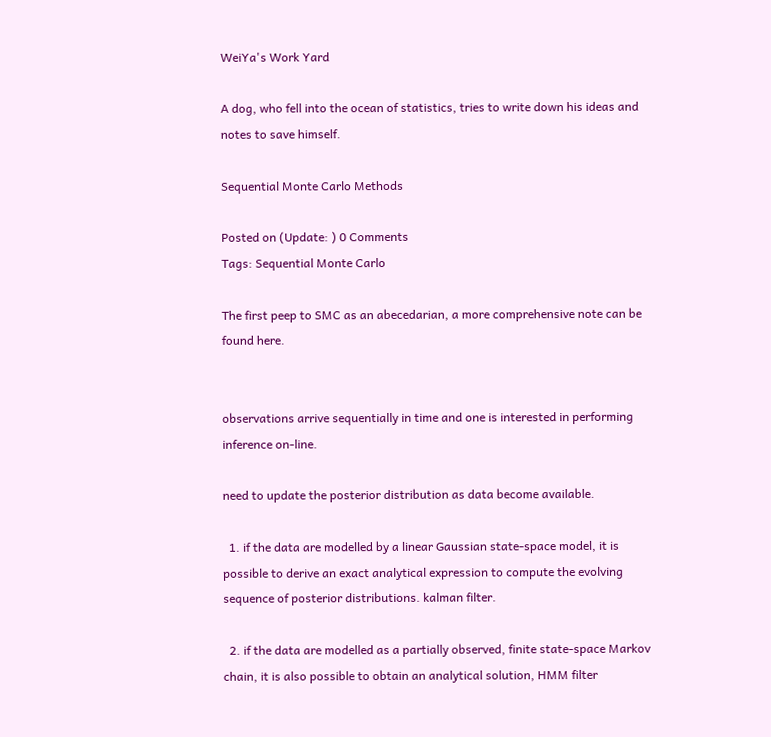WeiYa's Work Yard

A dog, who fell into the ocean of statistics, tries to write down his ideas and notes to save himself.

Sequential Monte Carlo Methods

Posted on (Update: ) 0 Comments
Tags: Sequential Monte Carlo

The first peep to SMC as an abecedarian, a more comprehensive note can be found here.


observations arrive sequentially in time and one is interested in performing inference on-line.

need to update the posterior distribution as data become available.

  1. if the data are modelled by a linear Gaussian state-space model, it is possible to derive an exact analytical expression to compute the evolving sequence of posterior distributions. kalman filter.

  2. if the data are modelled as a partially observed, finite state-space Markov chain, it is also possible to obtain an analytical solution, HMM filter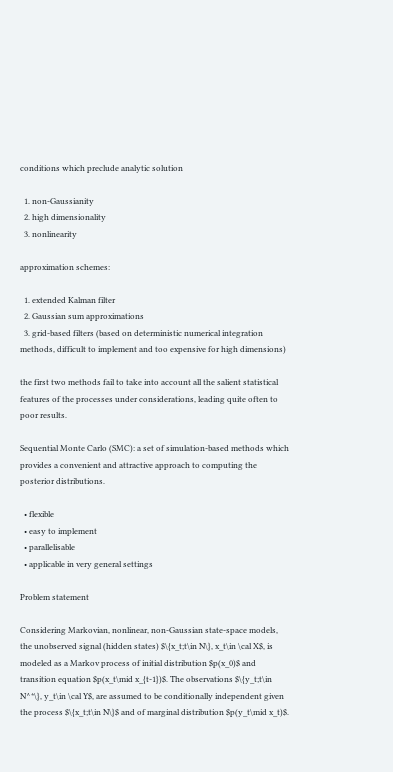conditions which preclude analytic solution

  1. non-Gaussianity
  2. high dimensionality
  3. nonlinearity

approximation schemes:

  1. extended Kalman filter
  2. Gaussian sum approximations
  3. grid-based filters (based on deterministic numerical integration methods, difficult to implement and too expensive for high dimensions)

the first two methods fail to take into account all the salient statistical features of the processes under considerations, leading quite often to poor results.

Sequential Monte Carlo (SMC): a set of simulation-based methods which provides a convenient and attractive approach to computing the posterior distributions.

  • flexible
  • easy to implement
  • parallelisable
  • applicable in very general settings

Problem statement

Considering Markovian, nonlinear, non-Gaussian state-space models, the unobserved signal (hidden states) $\{x_t;t\in N\}, x_t\in \cal X$, is modeled as a Markov process of initial distribution $p(x_0)$ and transition equation $p(x_t\mid x_{t-1})$. The observations $\{y_t;t\in N^*\}, y_t\in \cal Y$, are assumed to be conditionally independent given the process $\{x_t;t\in N\}$ and of marginal distribution $p(y_t\mid x_t)$.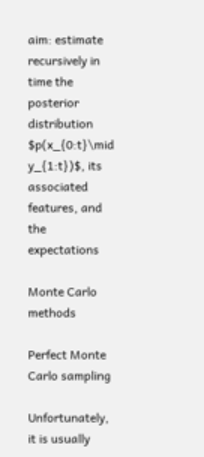aim: estimate recursively in time the posterior distribution $p(x_{0:t}\mid y_{1:t})$, its associated features, and the expectations

Monte Carlo methods

Perfect Monte Carlo sampling

Unfortunately, it is usually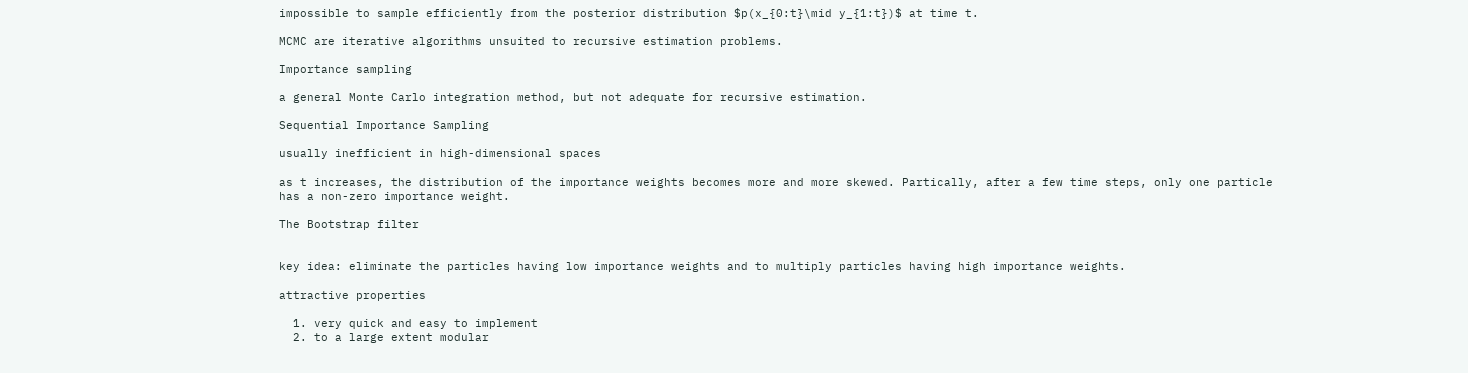impossible to sample efficiently from the posterior distribution $p(x_{0:t}\mid y_{1:t})$ at time t.

MCMC are iterative algorithms unsuited to recursive estimation problems.

Importance sampling

a general Monte Carlo integration method, but not adequate for recursive estimation.

Sequential Importance Sampling

usually inefficient in high-dimensional spaces

as t increases, the distribution of the importance weights becomes more and more skewed. Partically, after a few time steps, only one particle has a non-zero importance weight.

The Bootstrap filter


key idea: eliminate the particles having low importance weights and to multiply particles having high importance weights.

attractive properties

  1. very quick and easy to implement
  2. to a large extent modular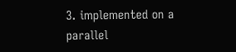3. implemented on a parallel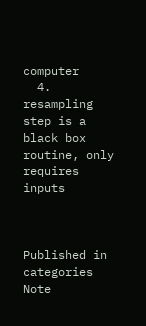computer
  4. resampling step is a black box routine, only requires inputs



Published in categories Note